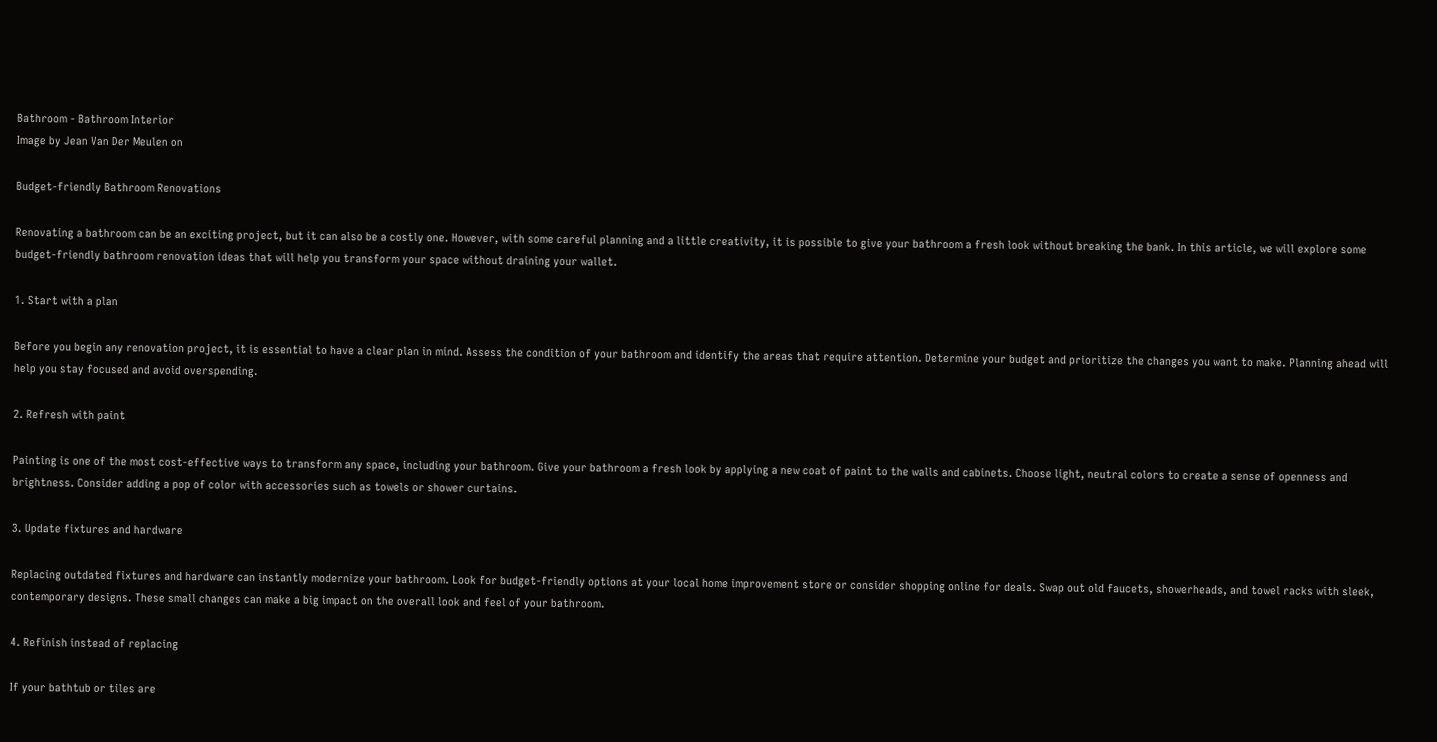Bathroom - Bathroom Interior
Image by Jean Van Der Meulen on

Budget-friendly Bathroom Renovations

Renovating a bathroom can be an exciting project, but it can also be a costly one. However, with some careful planning and a little creativity, it is possible to give your bathroom a fresh look without breaking the bank. In this article, we will explore some budget-friendly bathroom renovation ideas that will help you transform your space without draining your wallet.

1. Start with a plan

Before you begin any renovation project, it is essential to have a clear plan in mind. Assess the condition of your bathroom and identify the areas that require attention. Determine your budget and prioritize the changes you want to make. Planning ahead will help you stay focused and avoid overspending.

2. Refresh with paint

Painting is one of the most cost-effective ways to transform any space, including your bathroom. Give your bathroom a fresh look by applying a new coat of paint to the walls and cabinets. Choose light, neutral colors to create a sense of openness and brightness. Consider adding a pop of color with accessories such as towels or shower curtains.

3. Update fixtures and hardware

Replacing outdated fixtures and hardware can instantly modernize your bathroom. Look for budget-friendly options at your local home improvement store or consider shopping online for deals. Swap out old faucets, showerheads, and towel racks with sleek, contemporary designs. These small changes can make a big impact on the overall look and feel of your bathroom.

4. Refinish instead of replacing

If your bathtub or tiles are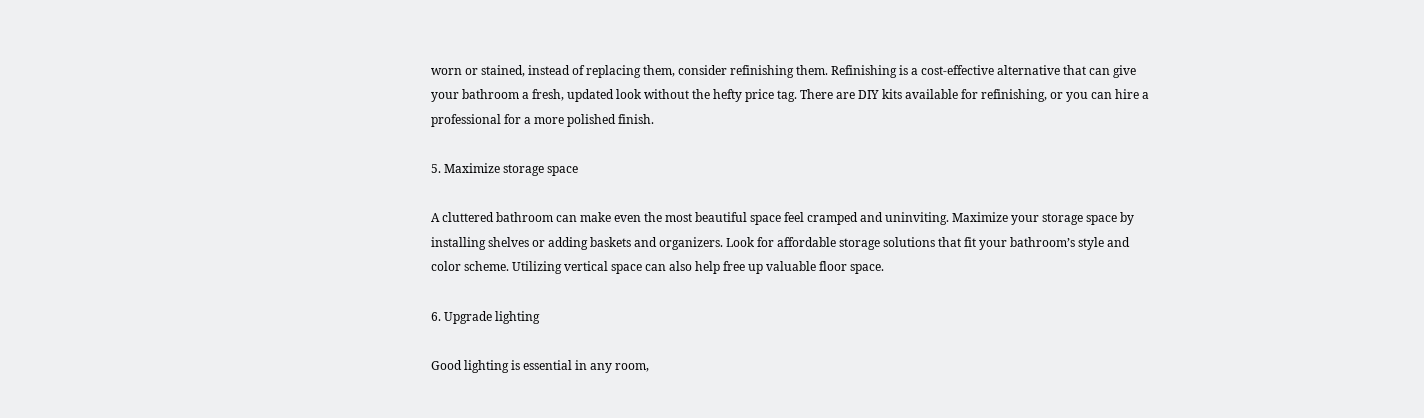worn or stained, instead of replacing them, consider refinishing them. Refinishing is a cost-effective alternative that can give your bathroom a fresh, updated look without the hefty price tag. There are DIY kits available for refinishing, or you can hire a professional for a more polished finish.

5. Maximize storage space

A cluttered bathroom can make even the most beautiful space feel cramped and uninviting. Maximize your storage space by installing shelves or adding baskets and organizers. Look for affordable storage solutions that fit your bathroom’s style and color scheme. Utilizing vertical space can also help free up valuable floor space.

6. Upgrade lighting

Good lighting is essential in any room,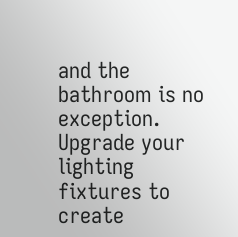and the bathroom is no exception. Upgrade your lighting fixtures to create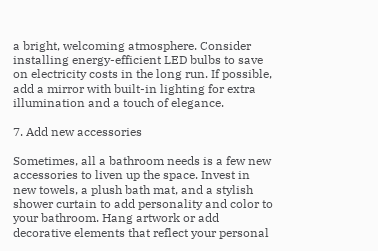a bright, welcoming atmosphere. Consider installing energy-efficient LED bulbs to save on electricity costs in the long run. If possible, add a mirror with built-in lighting for extra illumination and a touch of elegance.

7. Add new accessories

Sometimes, all a bathroom needs is a few new accessories to liven up the space. Invest in new towels, a plush bath mat, and a stylish shower curtain to add personality and color to your bathroom. Hang artwork or add decorative elements that reflect your personal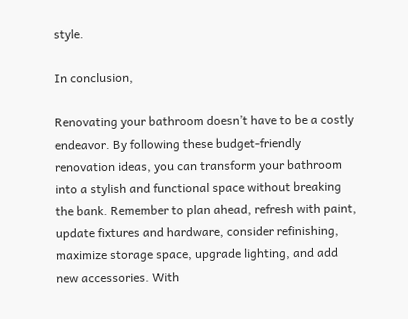style.

In conclusion,

Renovating your bathroom doesn’t have to be a costly endeavor. By following these budget-friendly renovation ideas, you can transform your bathroom into a stylish and functional space without breaking the bank. Remember to plan ahead, refresh with paint, update fixtures and hardware, consider refinishing, maximize storage space, upgrade lighting, and add new accessories. With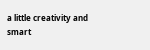a little creativity and smart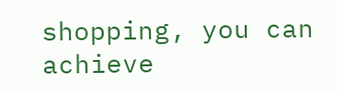shopping, you can achieve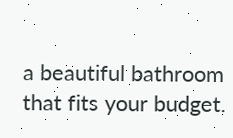a beautiful bathroom that fits your budget.